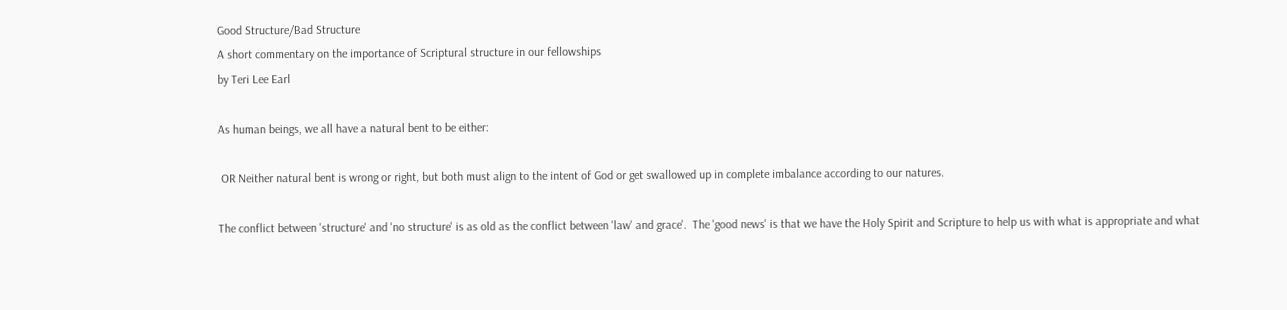Good Structure/Bad Structure
A short commentary on the importance of Scriptural structure in our fellowships
by Teri Lee Earl

As human beings, we all have a natural bent to be either:

 OR Neither natural bent is wrong or right, but both must align to the intent of God or get swallowed up in complete imbalance according to our natures.

The conflict between 'structure' and 'no structure' is as old as the conflict between 'law' and grace'.  The 'good news' is that we have the Holy Spirit and Scripture to help us with what is appropriate and what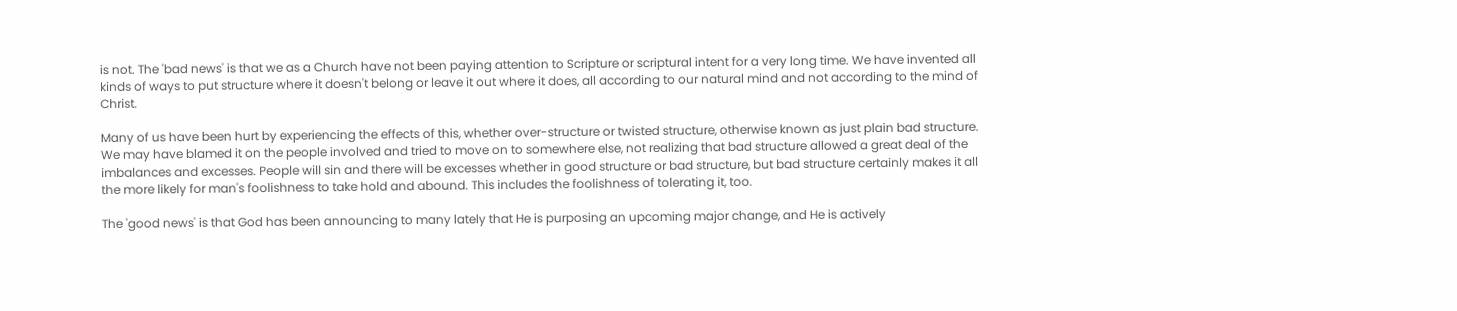is not. The 'bad news' is that we as a Church have not been paying attention to Scripture or scriptural intent for a very long time. We have invented all kinds of ways to put structure where it doesn't belong or leave it out where it does, all according to our natural mind and not according to the mind of Christ.

Many of us have been hurt by experiencing the effects of this, whether over-structure or twisted structure, otherwise known as just plain bad structure. We may have blamed it on the people involved and tried to move on to somewhere else, not realizing that bad structure allowed a great deal of the imbalances and excesses. People will sin and there will be excesses whether in good structure or bad structure, but bad structure certainly makes it all the more likely for man's foolishness to take hold and abound. This includes the foolishness of tolerating it, too.

The 'good news' is that God has been announcing to many lately that He is purposing an upcoming major change, and He is actively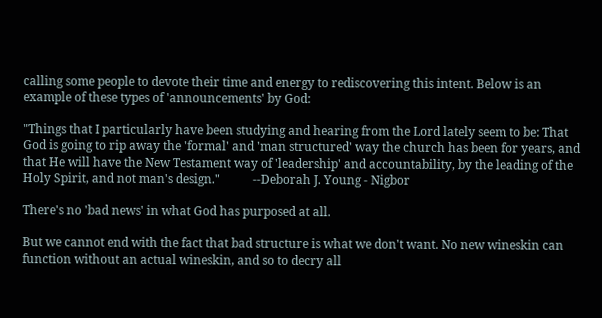calling some people to devote their time and energy to rediscovering this intent. Below is an example of these types of 'announcements' by God:

"Things that I particularly have been studying and hearing from the Lord lately seem to be: That God is going to rip away the 'formal' and 'man structured' way the church has been for years, and that He will have the New Testament way of 'leadership' and accountability, by the leading of the Holy Spirit, and not man's design."           --Deborah J. Young - Nigbor

There's no 'bad news' in what God has purposed at all.

But we cannot end with the fact that bad structure is what we don't want. No new wineskin can function without an actual wineskin, and so to decry all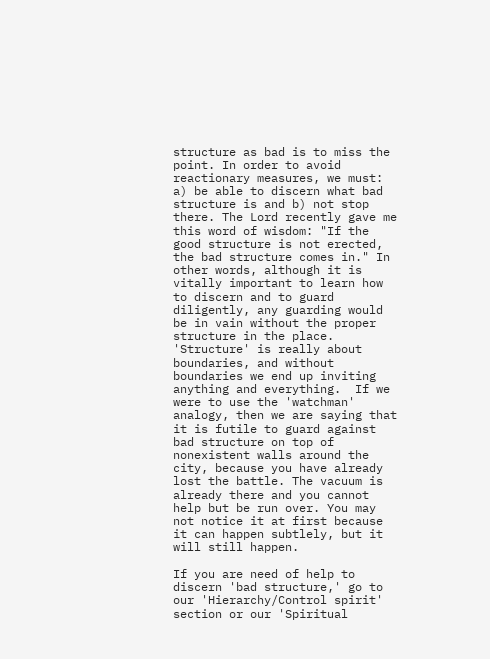structure as bad is to miss the point. In order to avoid reactionary measures, we must: a) be able to discern what bad structure is and b) not stop there. The Lord recently gave me this word of wisdom: "If the good structure is not erected, the bad structure comes in." In other words, although it is vitally important to learn how to discern and to guard diligently, any guarding would be in vain without the proper structure in the place.  'Structure' is really about boundaries, and without boundaries we end up inviting anything and everything.  If we were to use the 'watchman' analogy, then we are saying that it is futile to guard against bad structure on top of nonexistent walls around the city, because you have already lost the battle. The vacuum is already there and you cannot help but be run over. You may not notice it at first because it can happen subtlely, but it will still happen.

If you are need of help to discern 'bad structure,' go to our 'Hierarchy/Control spirit' section or our 'Spiritual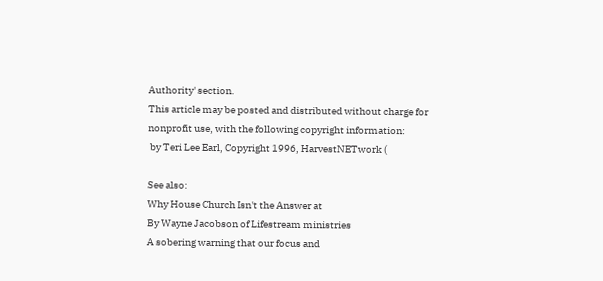Authority' section.
This article may be posted and distributed without charge for nonprofit use, with the following copyright information:
 by Teri Lee Earl, Copyright 1996, HarvestNETwork (

See also:
Why House Church Isn't the Answer at
By Wayne Jacobson of Lifestream ministries
A sobering warning that our focus and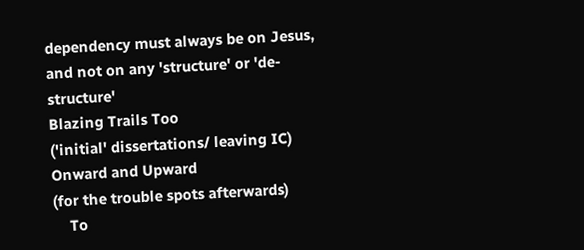dependency must always be on Jesus, and not on any 'structure' or 'de-structure'
Blazing Trails Too
('initial' dissertations/ leaving IC)
Onward and Upward
(for the trouble spots afterwards)
    To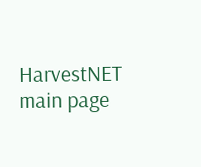HarvestNET main page